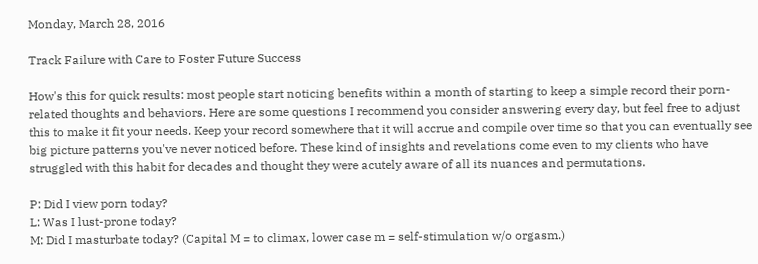Monday, March 28, 2016

Track Failure with Care to Foster Future Success

How's this for quick results: most people start noticing benefits within a month of starting to keep a simple record their porn-related thoughts and behaviors. Here are some questions I recommend you consider answering every day, but feel free to adjust this to make it fit your needs. Keep your record somewhere that it will accrue and compile over time so that you can eventually see big picture patterns you've never noticed before. These kind of insights and revelations come even to my clients who have struggled with this habit for decades and thought they were acutely aware of all its nuances and permutations.

P: Did I view porn today?
L: Was I lust-prone today?
M: Did I masturbate today? (Capital M = to climax, lower case m = self-stimulation w/o orgasm.)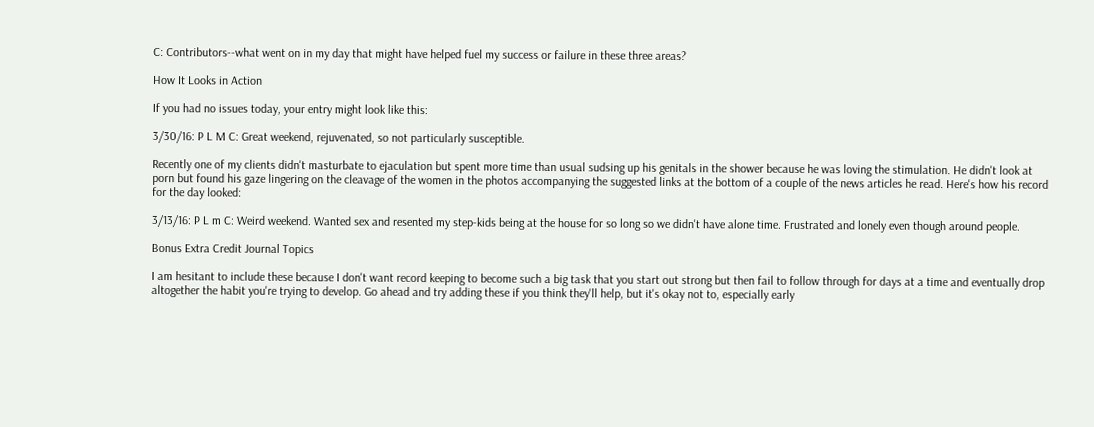C: Contributors--what went on in my day that might have helped fuel my success or failure in these three areas?

How It Looks in Action

If you had no issues today, your entry might look like this:

3/30/16: P L M C: Great weekend, rejuvenated, so not particularly susceptible.

Recently one of my clients didn't masturbate to ejaculation but spent more time than usual sudsing up his genitals in the shower because he was loving the stimulation. He didn't look at porn but found his gaze lingering on the cleavage of the women in the photos accompanying the suggested links at the bottom of a couple of the news articles he read. Here's how his record for the day looked:

3/13/16: P L m C: Weird weekend. Wanted sex and resented my step-kids being at the house for so long so we didn't have alone time. Frustrated and lonely even though around people.

Bonus Extra Credit Journal Topics

I am hesitant to include these because I don't want record keeping to become such a big task that you start out strong but then fail to follow through for days at a time and eventually drop altogether the habit you're trying to develop. Go ahead and try adding these if you think they'll help, but it's okay not to, especially early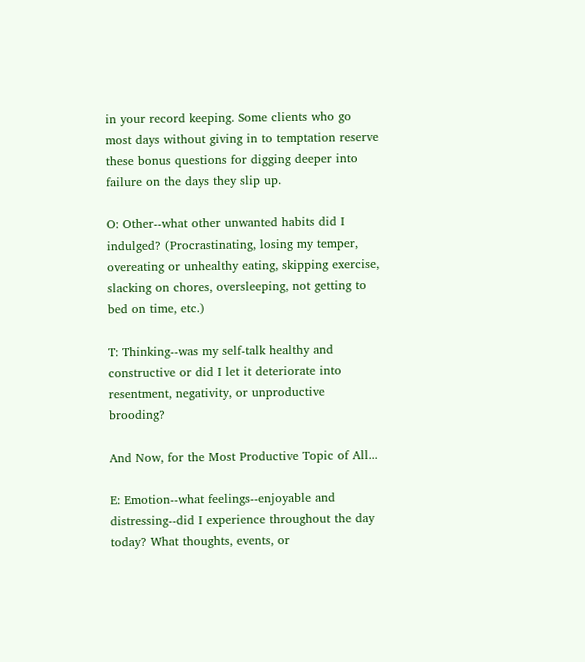in your record keeping. Some clients who go most days without giving in to temptation reserve these bonus questions for digging deeper into failure on the days they slip up.

O: Other--what other unwanted habits did I indulged? (Procrastinating, losing my temper, overeating or unhealthy eating, skipping exercise, slacking on chores, oversleeping, not getting to bed on time, etc.)

T: Thinking--was my self-talk healthy and constructive or did I let it deteriorate into resentment, negativity, or unproductive brooding?

And Now, for the Most Productive Topic of All...

E: Emotion--what feelings--enjoyable and distressing--did I experience throughout the day today? What thoughts, events, or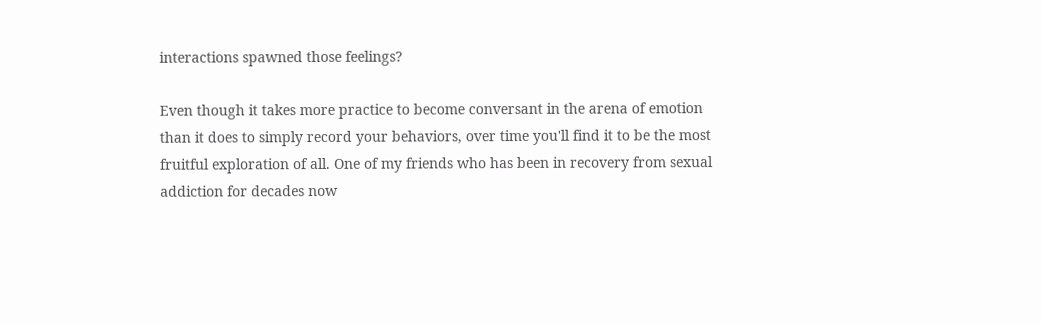interactions spawned those feelings?

Even though it takes more practice to become conversant in the arena of emotion than it does to simply record your behaviors, over time you'll find it to be the most fruitful exploration of all. One of my friends who has been in recovery from sexual addiction for decades now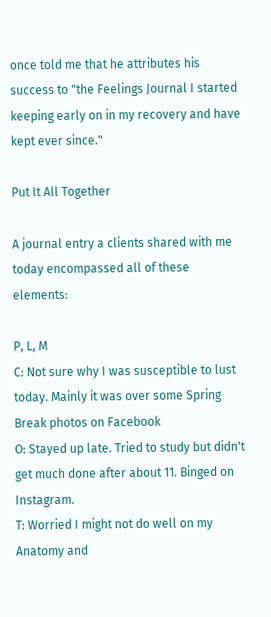once told me that he attributes his success to "the Feelings Journal I started keeping early on in my recovery and have kept ever since."

Put It All Together

A journal entry a clients shared with me today encompassed all of these elements:

P, L, M
C: Not sure why I was susceptible to lust today. Mainly it was over some Spring Break photos on Facebook
O: Stayed up late. Tried to study but didn't get much done after about 11. Binged on Instagram.
T: Worried I might not do well on my Anatomy and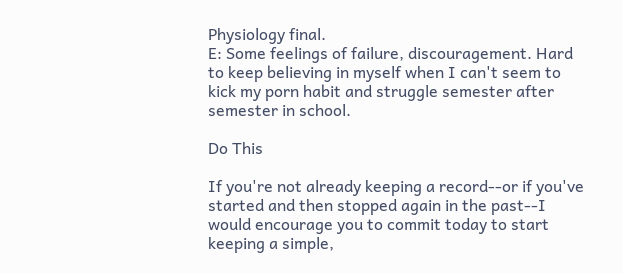Physiology final.
E: Some feelings of failure, discouragement. Hard to keep believing in myself when I can't seem to kick my porn habit and struggle semester after semester in school.

Do This

If you're not already keeping a record--or if you've started and then stopped again in the past--I would encourage you to commit today to start keeping a simple,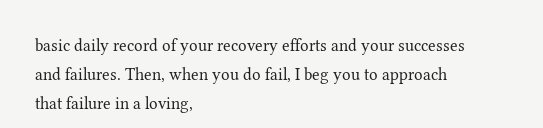basic daily record of your recovery efforts and your successes and failures. Then, when you do fail, I beg you to approach that failure in a loving,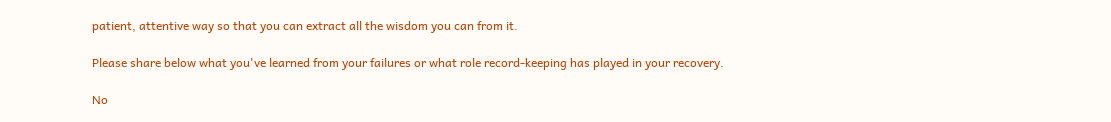patient, attentive way so that you can extract all the wisdom you can from it.

Please share below what you've learned from your failures or what role record-keeping has played in your recovery.

No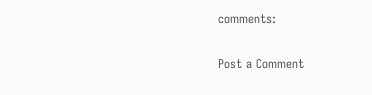comments:

Post a Comment